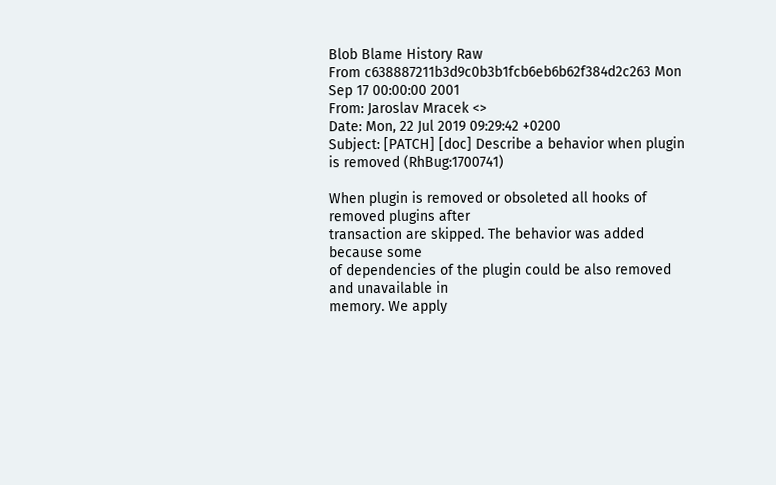Blob Blame History Raw
From c638887211b3d9c0b3b1fcb6eb6b62f384d2c263 Mon Sep 17 00:00:00 2001
From: Jaroslav Mracek <>
Date: Mon, 22 Jul 2019 09:29:42 +0200
Subject: [PATCH] [doc] Describe a behavior when plugin is removed (RhBug:1700741)

When plugin is removed or obsoleted all hooks of removed plugins after
transaction are skipped. The behavior was added because some
of dependencies of the plugin could be also removed and unavailable in
memory. We apply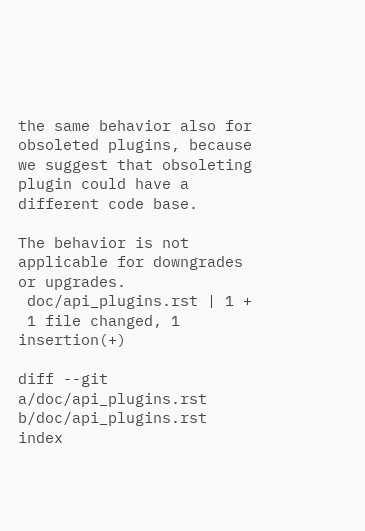the same behavior also for obsoleted plugins, because
we suggest that obsoleting plugin could have a different code base.

The behavior is not applicable for downgrades or upgrades.
 doc/api_plugins.rst | 1 +
 1 file changed, 1 insertion(+)

diff --git a/doc/api_plugins.rst b/doc/api_plugins.rst
index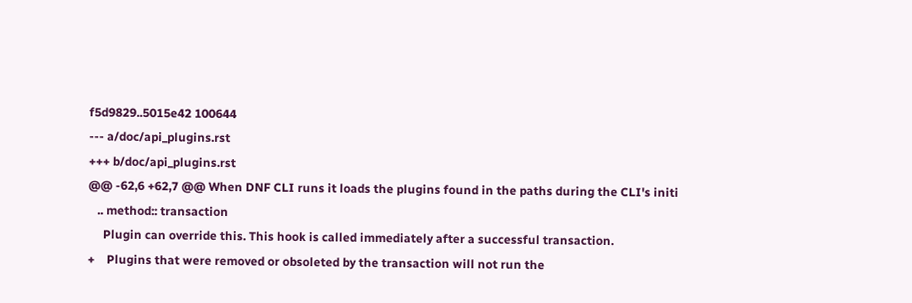f5d9829..5015e42 100644
--- a/doc/api_plugins.rst
+++ b/doc/api_plugins.rst
@@ -62,6 +62,7 @@ When DNF CLI runs it loads the plugins found in the paths during the CLI's initi
   .. method:: transaction
     Plugin can override this. This hook is called immediately after a successful transaction.
+    Plugins that were removed or obsoleted by the transaction will not run the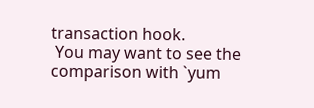transaction hook.
 You may want to see the comparison with `yum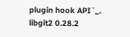plugin hook API`_.
libgit2 0.28.2